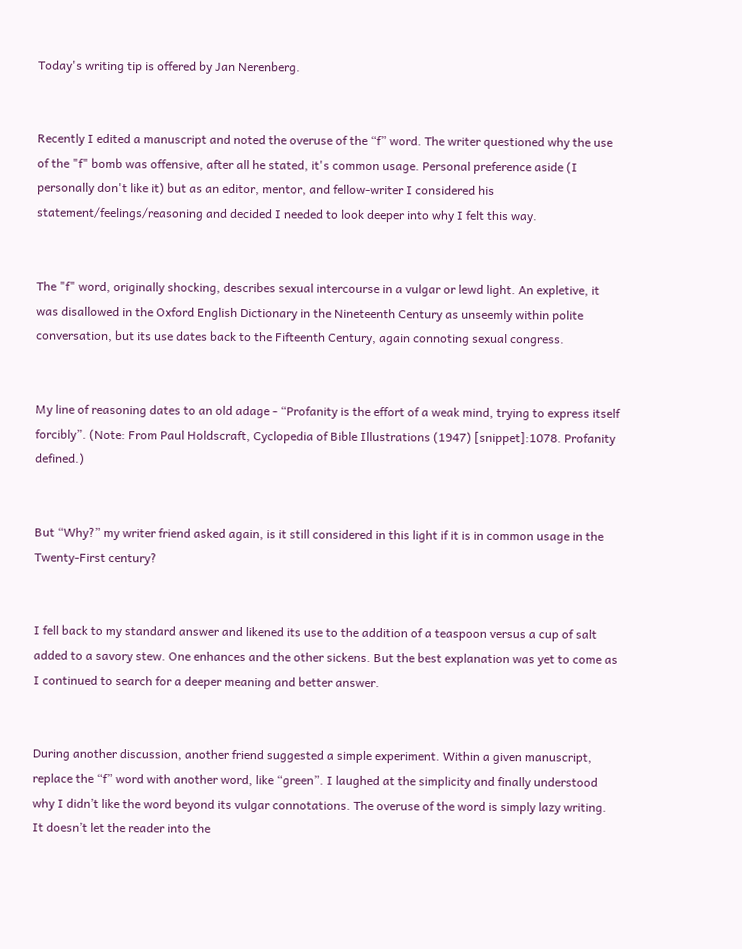Today's writing tip is offered by Jan Nerenberg.


Recently I edited a manuscript and noted the overuse of the “f” word. The writer questioned why the use of the "f" bomb was offensive, after all he stated, it's common usage. Personal preference aside (I personally don't like it) but as an editor, mentor, and fellow-writer I considered his statement/feelings/reasoning and decided I needed to look deeper into why I felt this way.


The "f" word, originally shocking, describes sexual intercourse in a vulgar or lewd light. An expletive, it was disallowed in the Oxford English Dictionary in the Nineteenth Century as unseemly within polite conversation, but its use dates back to the Fifteenth Century, again connoting sexual congress.


My line of reasoning dates to an old adage - “Profanity is the effort of a weak mind, trying to express itself forcibly”. (Note: From Paul Holdscraft, Cyclopedia of Bible Illustrations (1947) [snippet]:1078. Profanity defined.)


But “Why?” my writer friend asked again, is it still considered in this light if it is in common usage in the Twenty-First century?


I fell back to my standard answer and likened its use to the addition of a teaspoon versus a cup of salt added to a savory stew. One enhances and the other sickens. But the best explanation was yet to come as I continued to search for a deeper meaning and better answer.


During another discussion, another friend suggested a simple experiment. Within a given manuscript, replace the “f” word with another word, like “green”. I laughed at the simplicity and finally understood why I didn’t like the word beyond its vulgar connotations. The overuse of the word is simply lazy writing. It doesn’t let the reader into the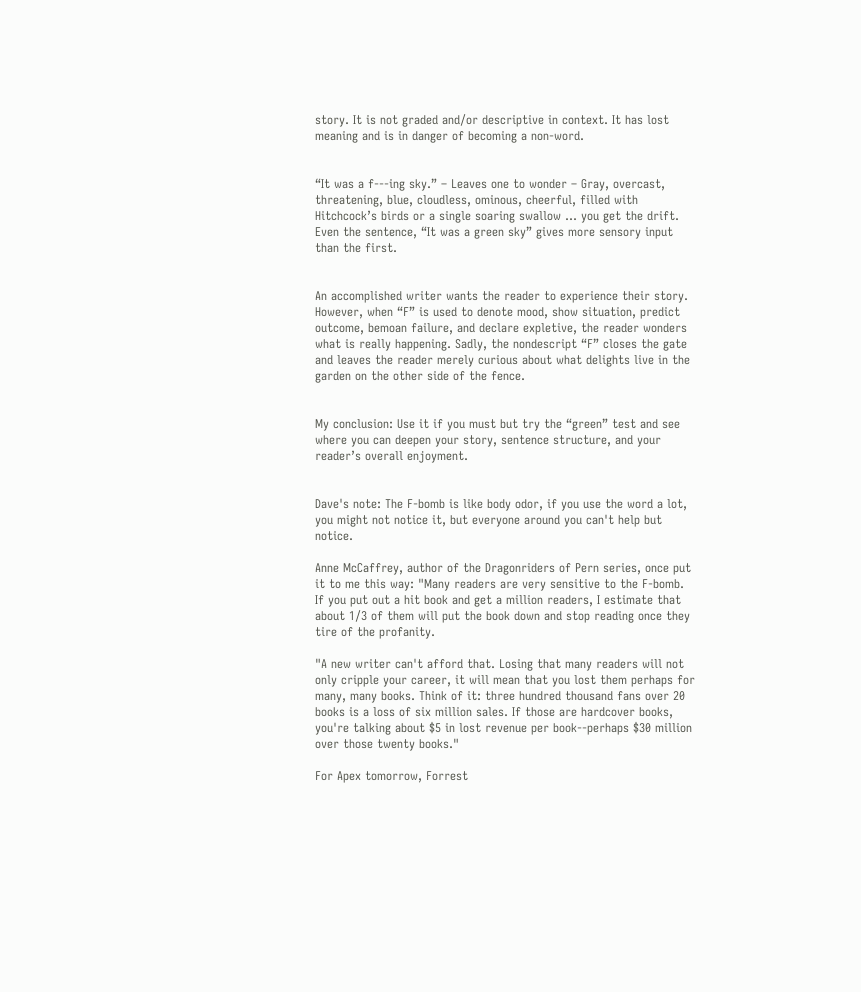story. It is not graded and/or descriptive in context. It has lost meaning and is in danger of becoming a non-word.


“It was a f---ing sky.” – Leaves one to wonder – Gray, overcast, threatening, blue, cloudless, ominous, cheerful, filled with Hitchcock’s birds or a single soaring swallow … you get the drift. Even the sentence, “It was a green sky” gives more sensory input than the first.


An accomplished writer wants the reader to experience their story. However, when “F” is used to denote mood, show situation, predict outcome, bemoan failure, and declare expletive, the reader wonders what is really happening. Sadly, the nondescript “F” closes the gate and leaves the reader merely curious about what delights live in the garden on the other side of the fence.


My conclusion: Use it if you must but try the “green” test and see where you can deepen your story, sentence structure, and your reader’s overall enjoyment.


Dave's note: The F-bomb is like body odor, if you use the word a lot, you might not notice it, but everyone around you can't help but notice.

Anne McCaffrey, author of the Dragonriders of Pern series, once put it to me this way: "Many readers are very sensitive to the F-bomb. If you put out a hit book and get a million readers, I estimate that about 1/3 of them will put the book down and stop reading once they tire of the profanity.

"A new writer can't afford that. Losing that many readers will not only cripple your career, it will mean that you lost them perhaps for many, many books. Think of it: three hundred thousand fans over 20 books is a loss of six million sales. If those are hardcover books, you're talking about $5 in lost revenue per book--perhaps $30 million over those twenty books."

For Apex tomorrow, Forrest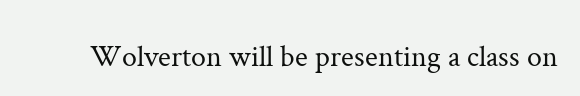Wolverton will be presenting a class on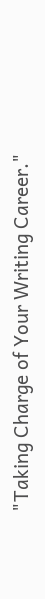"Taking Charge of Your Writing Career."